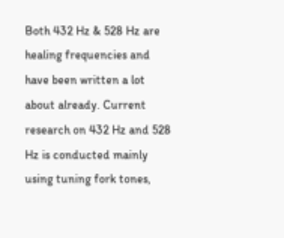Both 432 Hz & 528 Hz are healing frequencies and have been written a lot about already. Current research on 432 Hz and 528 Hz is conducted mainly using tuning fork tones,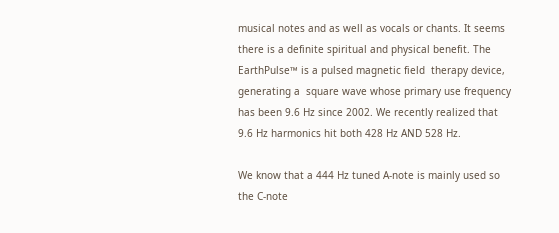musical notes and as well as vocals or chants. It seems there is a definite spiritual and physical benefit. The EarthPulse™ is a pulsed magnetic field  therapy device, generating a  square wave whose primary use frequency has been 9.6 Hz since 2002. We recently realized that 9.6 Hz harmonics hit both 428 Hz AND 528 Hz.

We know that a 444 Hz tuned A-note is mainly used so the C-note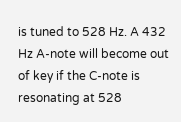is tuned to 528 Hz. A 432 Hz A-note will become out of key if the C-note is resonating at 528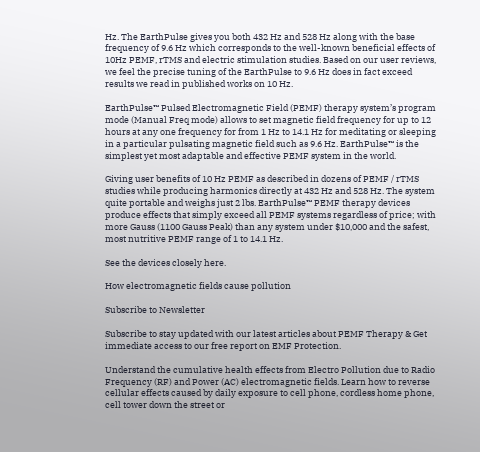Hz. The EarthPulse gives you both 432 Hz and 528 Hz along with the base frequency of 9.6 Hz which corresponds to the well-known beneficial effects of 10Hz PEMF, rTMS and electric stimulation studies. Based on our user reviews, we feel the precise tuning of the EarthPulse to 9.6 Hz does in fact exceed results we read in published works on 10 Hz.

EarthPulse™ Pulsed Electromagnetic Field (PEMF) therapy system’s program mode (Manual Freq mode) allows to set magnetic field frequency for up to 12 hours at any one frequency for from 1 Hz to 14.1 Hz for meditating or sleeping in a particular pulsating magnetic field such as 9.6 Hz. EarthPulse™ is the simplest yet most adaptable and effective PEMF system in the world.

Giving user benefits of 10 Hz PEMF as described in dozens of PEMF / rTMS studies while producing harmonics directly at 432 Hz and 528 Hz. The system quite portable and weighs just 2 lbs. EarthPulse™ PEMF therapy devices produce effects that simply exceed all PEMF systems regardless of price; with more Gauss (1100 Gauss Peak) than any system under $10,000 and the safest, most nutritive PEMF range of 1 to 14.1 Hz.

See the devices closely here.

How electromagnetic fields cause pollution

Subscribe to Newsletter

Subscribe to stay updated with our latest articles about PEMF Therapy & Get immediate access to our free report on EMF Protection.

Understand the cumulative health effects from Electro Pollution due to Radio Frequency (RF) and Power (AC) electromagnetic fields. Learn how to reverse cellular effects caused by daily exposure to cell phone, cordless home phone, cell tower down the street or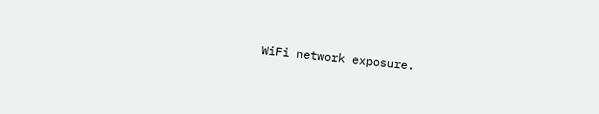WiFi network exposure.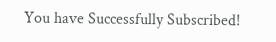You have Successfully Subscribed!